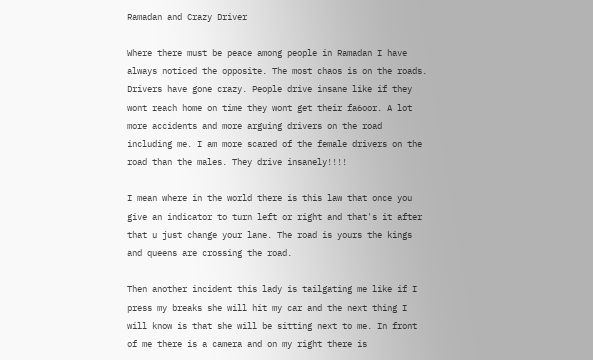Ramadan and Crazy Driver

Where there must be peace among people in Ramadan I have always noticed the opposite. The most chaos is on the roads. Drivers have gone crazy. People drive insane like if they wont reach home on time they wont get their fa6oor. A lot more accidents and more arguing drivers on the road including me. I am more scared of the female drivers on the road than the males. They drive insanely!!!!

I mean where in the world there is this law that once you give an indicator to turn left or right and that's it after that u just change your lane. The road is yours the kings and queens are crossing the road.

Then another incident this lady is tailgating me like if I press my breaks she will hit my car and the next thing I will know is that she will be sitting next to me. In front of me there is a camera and on my right there is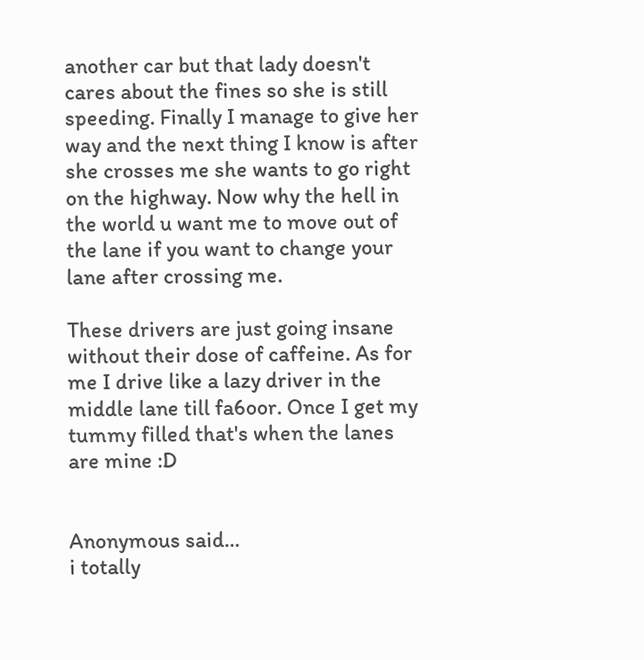another car but that lady doesn't cares about the fines so she is still speeding. Finally I manage to give her way and the next thing I know is after she crosses me she wants to go right on the highway. Now why the hell in the world u want me to move out of the lane if you want to change your lane after crossing me.

These drivers are just going insane without their dose of caffeine. As for me I drive like a lazy driver in the middle lane till fa6oor. Once I get my tummy filled that's when the lanes are mine :D


Anonymous said…
i totally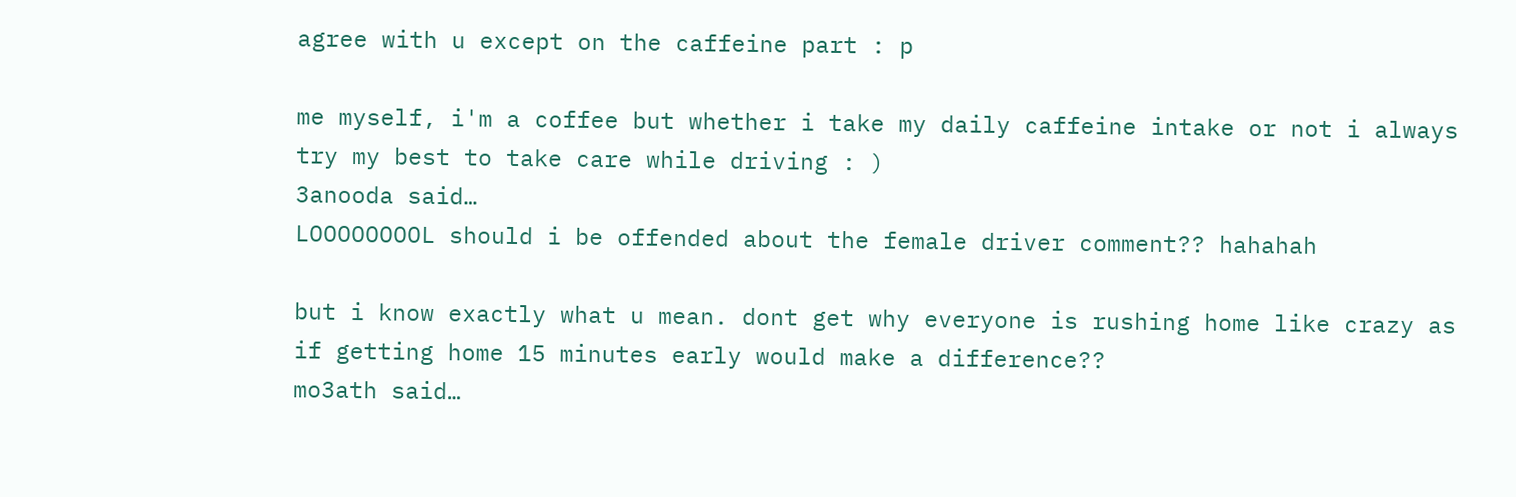agree with u except on the caffeine part : p

me myself, i'm a coffee but whether i take my daily caffeine intake or not i always try my best to take care while driving : )
3anooda said…
LOOOOOOOOL should i be offended about the female driver comment?? hahahah

but i know exactly what u mean. dont get why everyone is rushing home like crazy as if getting home 15 minutes early would make a difference??
mo3ath said…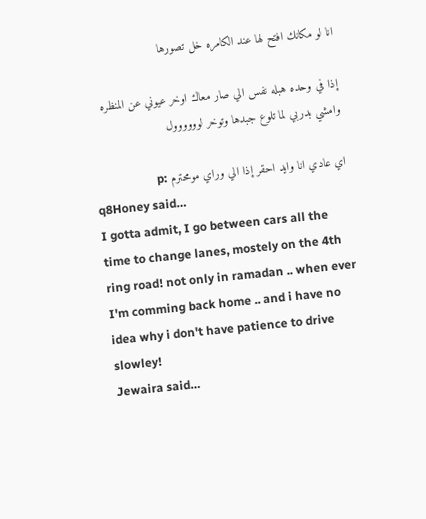انا لو مكانك افتح لها عند الكامره خل تصورها

إذا في وحده هبله نفس الي صار معاك اوخر عيوني عن المنظره وامشي بدربي لما تلوع جبدها وتوخر لوووووول

اي عادي انا وايد احقر إذا الي وراي مومحترم :p
q8Honey said…
I gotta admit, I go between cars all the time to change lanes, mostely on the 4th ring road! not only in ramadan .. when ever I'm comming back home .. and i have no idea why i don't have patience to drive slowley!
Jewaira said…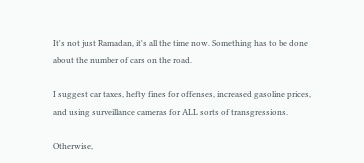It's not just Ramadan, it's all the time now. Something has to be done about the number of cars on the road.

I suggest car taxes, hefty fines for offenses, increased gasoline prices, and using surveillance cameras for ALL sorts of transgressions.

Otherwise,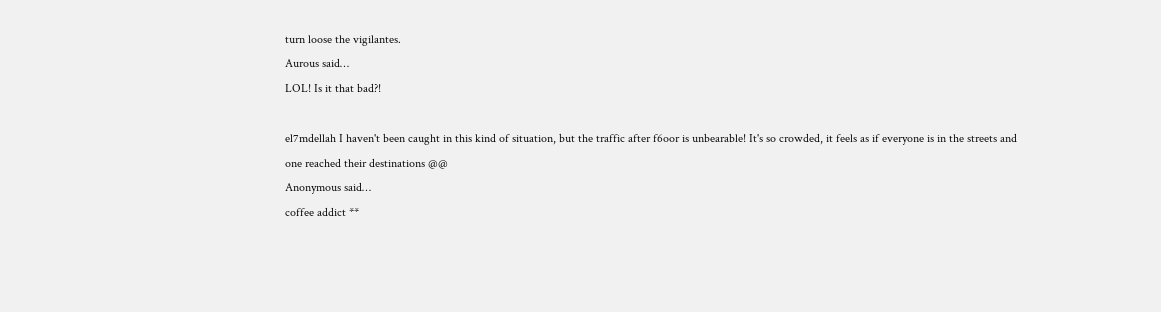turn loose the vigilantes.
Aurous said…
LOL! Is it that bad?!

el7mdellah I haven't been caught in this kind of situation, but the traffic after f6oor is unbearable! It's so crowded, it feels as if everyone is in the streets and one reached their destinations @@
Anonymous said…
coffee addict **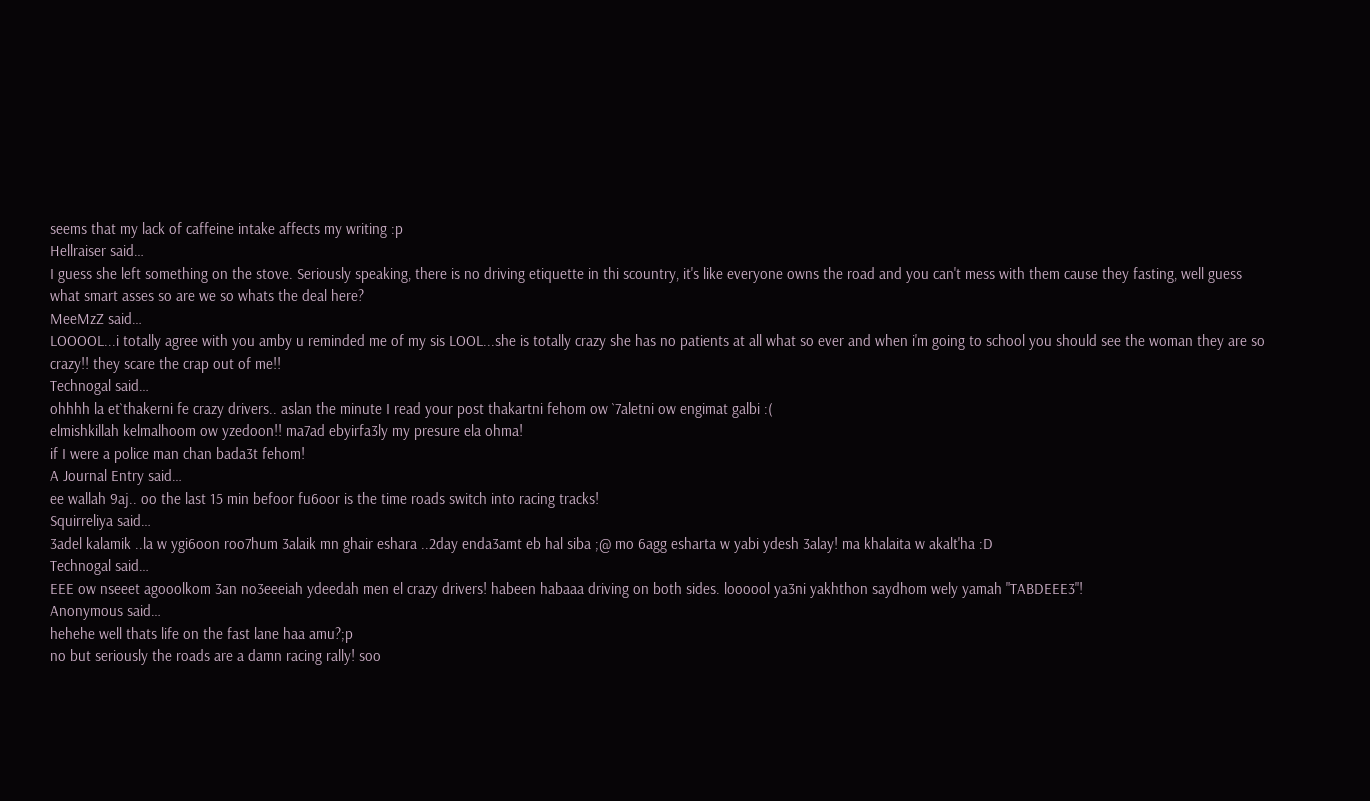seems that my lack of caffeine intake affects my writing :p
Hellraiser said…
I guess she left something on the stove. Seriously speaking, there is no driving etiquette in thi scountry, it's like everyone owns the road and you can't mess with them cause they fasting, well guess what smart asses so are we so whats the deal here?
MeeMzZ said…
LOOOOL...i totally agree with you amby u reminded me of my sis LOOL...she is totally crazy she has no patients at all what so ever and when i'm going to school you should see the woman they are so crazy!! they scare the crap out of me!!
Technogal said…
ohhhh la et`thakerni fe crazy drivers.. aslan the minute I read your post thakartni fehom ow `7aletni ow engimat galbi :(
elmishkillah kelmalhoom ow yzedoon!! ma7ad ebyirfa3ly my presure ela ohma!
if I were a police man chan bada3t fehom!
A Journal Entry said…
ee wallah 9aj.. oo the last 15 min befoor fu6oor is the time roads switch into racing tracks!
Squirreliya said…
3adel kalamik ..la w ygi6oon roo7hum 3alaik mn ghair eshara ..2day enda3amt eb hal siba ;@ mo 6agg esharta w yabi ydesh 3alay! ma khalaita w akalt'ha :D
Technogal said…
EEE ow nseeet agooolkom 3an no3eeeiah ydeedah men el crazy drivers! habeen habaaa driving on both sides. loooool ya3ni yakhthon saydhom wely yamah "TABDEEE3"!
Anonymous said…
hehehe well thats life on the fast lane haa amu?;p
no but seriously the roads are a damn racing rally! soo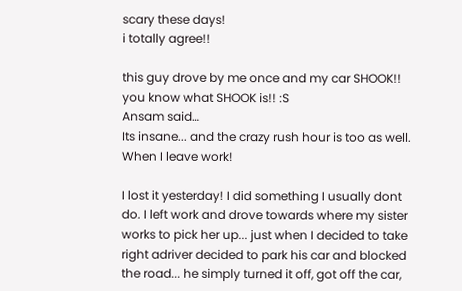scary these days!
i totally agree!!

this guy drove by me once and my car SHOOK!! you know what SHOOK is!! :S
Ansam said…
Its insane... and the crazy rush hour is too as well. When I leave work!

I lost it yesterday! I did something I usually dont do. I left work and drove towards where my sister works to pick her up... just when I decided to take right adriver decided to park his car and blocked the road... he simply turned it off, got off the car,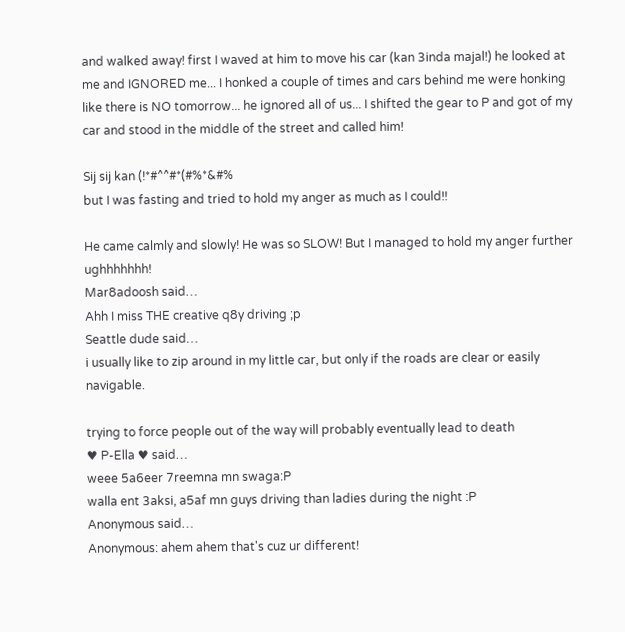and walked away! first I waved at him to move his car (kan 3inda majal!) he looked at me and IGNORED me... I honked a couple of times and cars behind me were honking like there is NO tomorrow... he ignored all of us... I shifted the gear to P and got of my car and stood in the middle of the street and called him!

Sij sij kan (!*#^^#*(#%*&#%
but I was fasting and tried to hold my anger as much as I could!!

He came calmly and slowly! He was so SLOW! But I managed to hold my anger further ughhhhhhh!
Mar8adoosh said…
Ahh I miss THE creative q8y driving ;p
Seattle dude said…
i usually like to zip around in my little car, but only if the roads are clear or easily navigable.

trying to force people out of the way will probably eventually lead to death
♥ P-Ella ♥ said…
weee 5a6eer 7reemna mn swaga:P
walla ent 3aksi, a5af mn guys driving than ladies during the night :P
Anonymous said…
Anonymous: ahem ahem that's cuz ur different!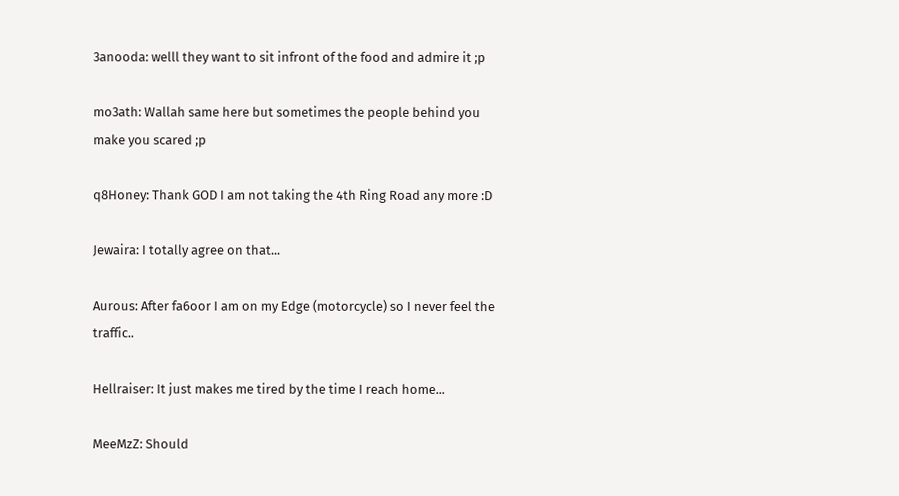3anooda: welll they want to sit infront of the food and admire it ;p

mo3ath: Wallah same here but sometimes the people behind you make you scared ;p

q8Honey: Thank GOD I am not taking the 4th Ring Road any more :D

Jewaira: I totally agree on that...

Aurous: After fa6oor I am on my Edge (motorcycle) so I never feel the traffic..

Hellraiser: It just makes me tired by the time I reach home...

MeeMzZ: Should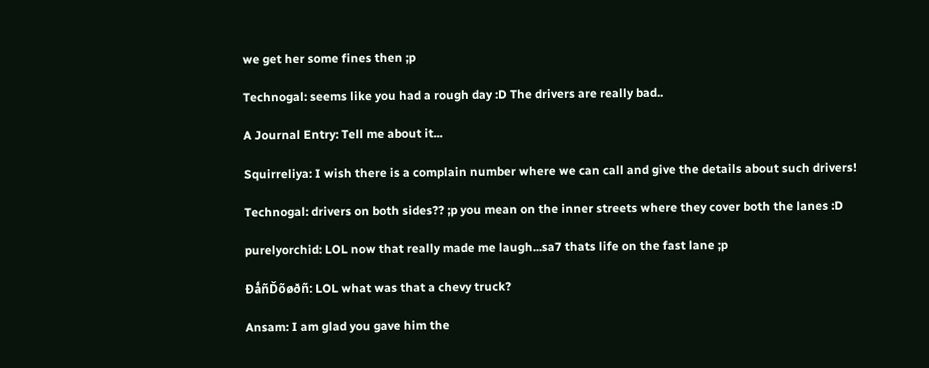we get her some fines then ;p

Technogal: seems like you had a rough day :D The drivers are really bad..

A Journal Entry: Tell me about it...

Squirreliya: I wish there is a complain number where we can call and give the details about such drivers!

Technogal: drivers on both sides?? ;p you mean on the inner streets where they cover both the lanes :D

purelyorchid: LOL now that really made me laugh...sa7 thats life on the fast lane ;p

ĐǻñĎõøðñ: LOL what was that a chevy truck?

Ansam: I am glad you gave him the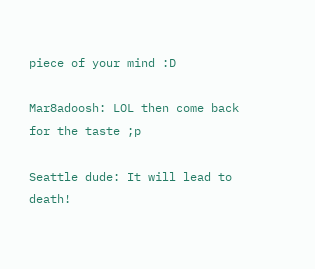piece of your mind :D

Mar8adoosh: LOL then come back for the taste ;p

Seattle dude: It will lead to death!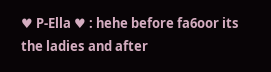♥ P-Ella ♥ : hehe before fa6oor its the ladies and after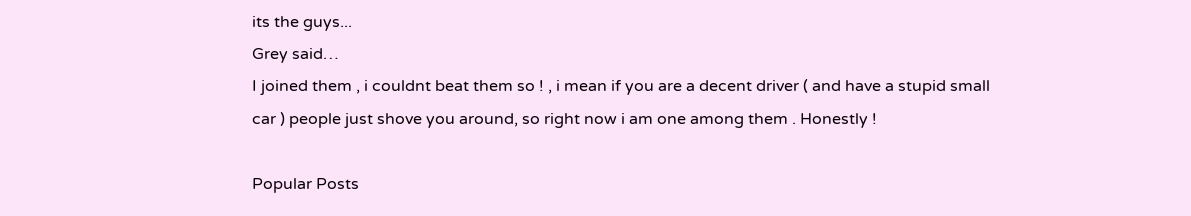its the guys...
Grey said…
I joined them , i couldnt beat them so ! , i mean if you are a decent driver ( and have a stupid small car ) people just shove you around, so right now i am one among them . Honestly !

Popular Posts